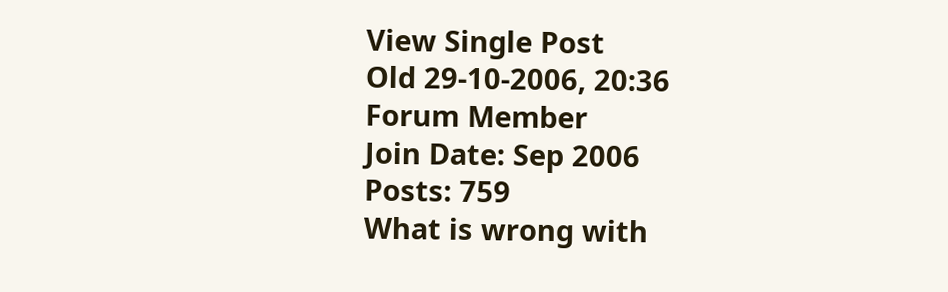View Single Post
Old 29-10-2006, 20:36
Forum Member
Join Date: Sep 2006
Posts: 759
What is wrong with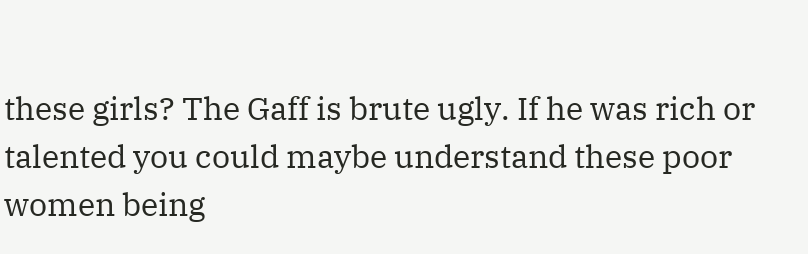these girls? The Gaff is brute ugly. If he was rich or talented you could maybe understand these poor women being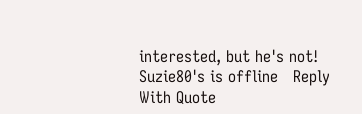interested, but he's not!
Suzie80's is offline   Reply With Quote